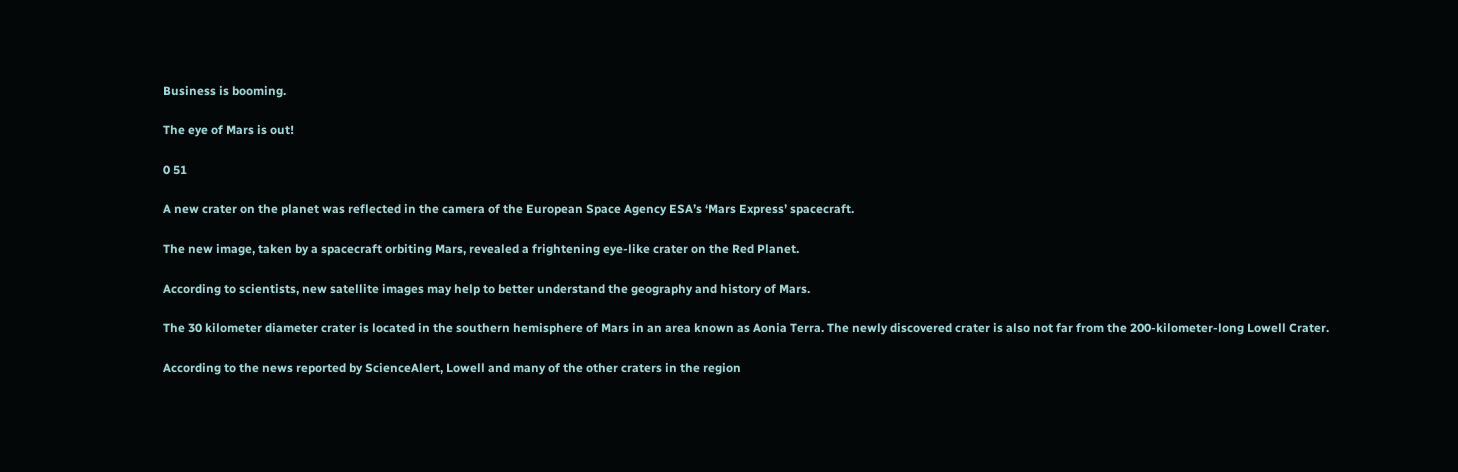Business is booming.

The eye of Mars is out!

0 51

A new crater on the planet was reflected in the camera of the European Space Agency ESA’s ‘Mars Express’ spacecraft.

The new image, taken by a spacecraft orbiting Mars, revealed a frightening eye-like crater on the Red Planet.

According to scientists, new satellite images may help to better understand the geography and history of Mars.

The 30 kilometer diameter crater is located in the southern hemisphere of Mars in an area known as Aonia Terra. The newly discovered crater is also not far from the 200-kilometer-long Lowell Crater.

According to the news reported by ScienceAlert, Lowell and many of the other craters in the region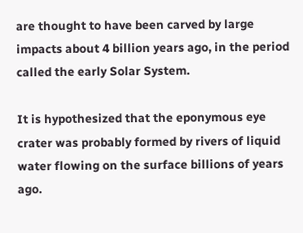are thought to have been carved by large impacts about 4 billion years ago, in the period called the early Solar System.

It is hypothesized that the eponymous eye crater was probably formed by rivers of liquid water flowing on the surface billions of years ago.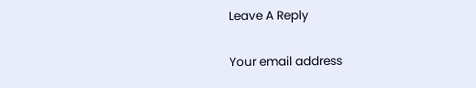Leave A Reply

Your email address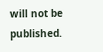will not be published.